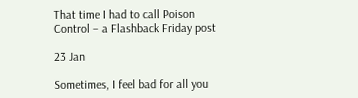That time I had to call Poison Control – a Flashback Friday post

23 Jan

Sometimes, I feel bad for all you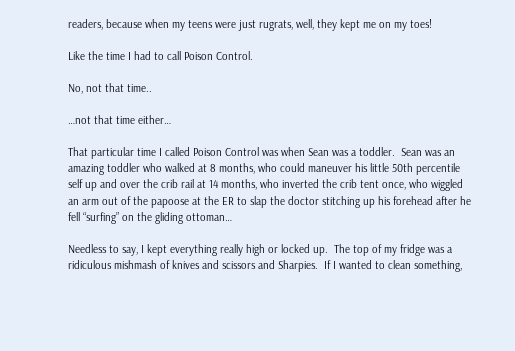readers, because when my teens were just rugrats, well, they kept me on my toes!

Like the time I had to call Poison Control.

No, not that time..

…not that time either…

That particular time I called Poison Control was when Sean was a toddler.  Sean was an amazing toddler who walked at 8 months, who could maneuver his little 50th percentile self up and over the crib rail at 14 months, who inverted the crib tent once, who wiggled an arm out of the papoose at the ER to slap the doctor stitching up his forehead after he fell “surfing” on the gliding ottoman…

Needless to say, I kept everything really high or locked up.  The top of my fridge was a ridiculous mishmash of knives and scissors and Sharpies.  If I wanted to clean something,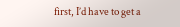first, I’d have to get a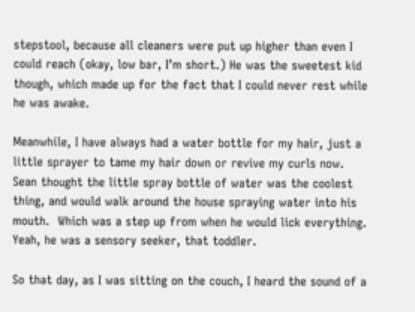stepstool, because all cleaners were put up higher than even I could reach (okay, low bar, I’m short.) He was the sweetest kid though, which made up for the fact that I could never rest while he was awake.

Meanwhile, I have always had a water bottle for my hair, just a little sprayer to tame my hair down or revive my curls now.  Sean thought the little spray bottle of water was the coolest thing, and would walk around the house spraying water into his mouth.  Which was a step up from when he would lick everything.  Yeah, he was a sensory seeker, that toddler.

So that day, as I was sitting on the couch, I heard the sound of a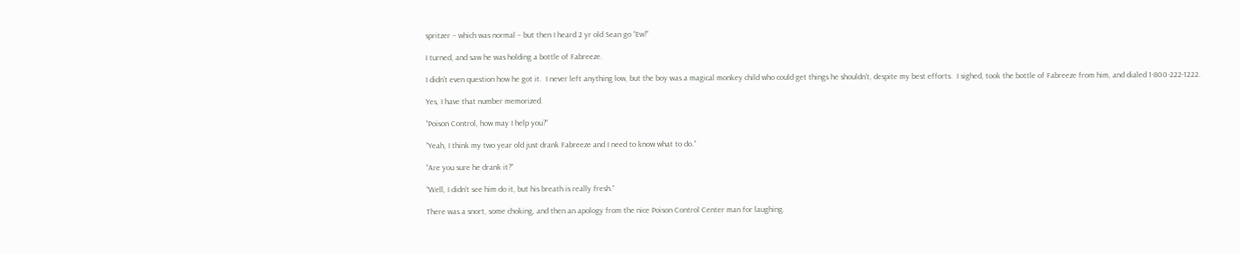spritzer – which was normal – but then I heard 2 yr old Sean go “Ew!”

I turned, and saw he was holding a bottle of Fabreeze.

I didn’t even question how he got it.  I never left anything low, but the boy was a magical monkey child who could get things he shouldn’t, despite my best efforts.  I sighed, took the bottle of Fabreeze from him, and dialed 1-800-222-1222.

Yes, I have that number memorized.

“Poison Control, how may I help you?”

“Yeah, I think my two year old just drank Fabreeze and I need to know what to do.”

“Are you sure he drank it?”

“Well, I didn’t see him do it, but his breath is really fresh.”

There was a snort, some choking, and then an apology from the nice Poison Control Center man for laughing.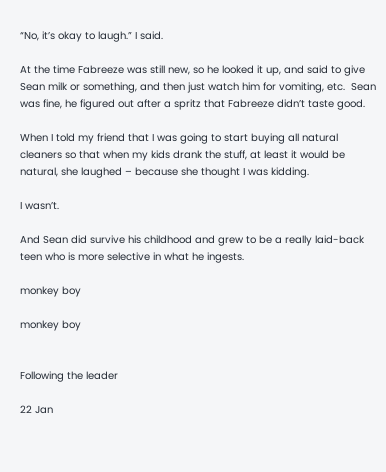“No, it’s okay to laugh.” I said.

At the time Fabreeze was still new, so he looked it up, and said to give Sean milk or something, and then just watch him for vomiting, etc.  Sean was fine, he figured out after a spritz that Fabreeze didn’t taste good.

When I told my friend that I was going to start buying all natural cleaners so that when my kids drank the stuff, at least it would be natural, she laughed – because she thought I was kidding.

I wasn’t.

And Sean did survive his childhood and grew to be a really laid-back teen who is more selective in what he ingests.

monkey boy

monkey boy


Following the leader

22 Jan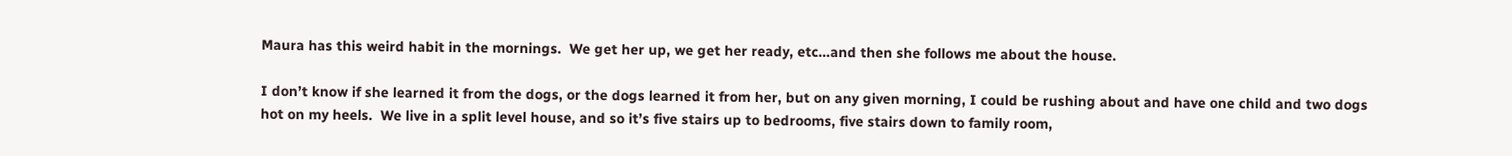Maura has this weird habit in the mornings.  We get her up, we get her ready, etc…and then she follows me about the house.

I don’t know if she learned it from the dogs, or the dogs learned it from her, but on any given morning, I could be rushing about and have one child and two dogs hot on my heels.  We live in a split level house, and so it’s five stairs up to bedrooms, five stairs down to family room,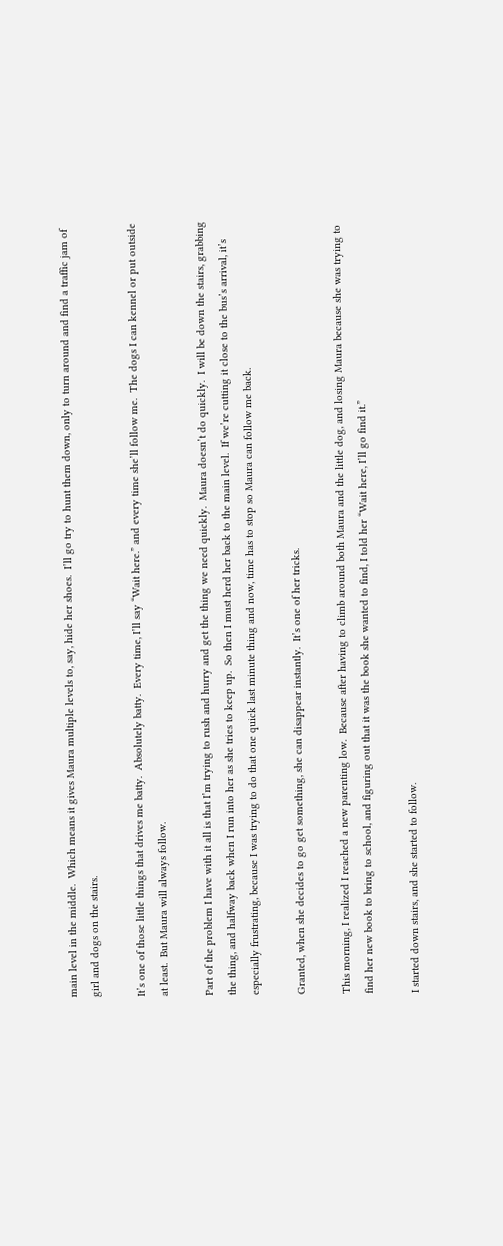main level in the middle.  Which means it gives Maura multiple levels to, say, hide her shoes.  I’ll go try to hunt them down, only to turn around and find a traffic jam of girl and dogs on the stairs.

It’s one of those little things that drives me batty.  Absolutely batty.  Every time, I’ll say “Wait here.” and every time she’ll follow me.  The dogs I can kennel or put outside at least.  But Maura will always follow.

Part of the problem I have with it all is that I’m trying to rush and hurry and get the thing we need quickly.  Maura doesn’t do quickly.  I will be down the stairs, grabbing the thing, and halfway back when I run into her as she tries to keep up.  So then I must herd her back to the main level.  If we’re cutting it close to the bus’s arrival, it’s especially frustrating, because I was trying to do that one quick last minute thing and now, time has to stop so Maura can follow me back.

Granted, when she decides to go get something, she can disappear instantly.  It’s one of her tricks.

This morning, I realized I reached a new parenting low.  Because after having to climb around both Maura and the little dog, and losing Maura because she was trying to find her new book to bring to school, and figuring out that it was the book she wanted to find, I told her “Wait here, I’ll go find it.”

I started down stairs, and she started to follow.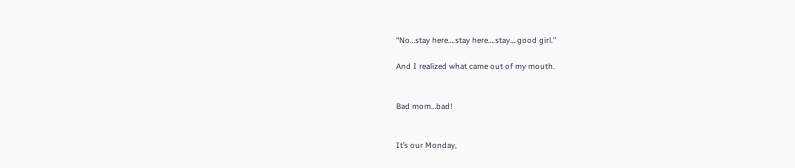“No…stay here….stay here….stay….good girl.”

And I realized what came out of my mouth.


Bad mom…bad!


It’s our Monday,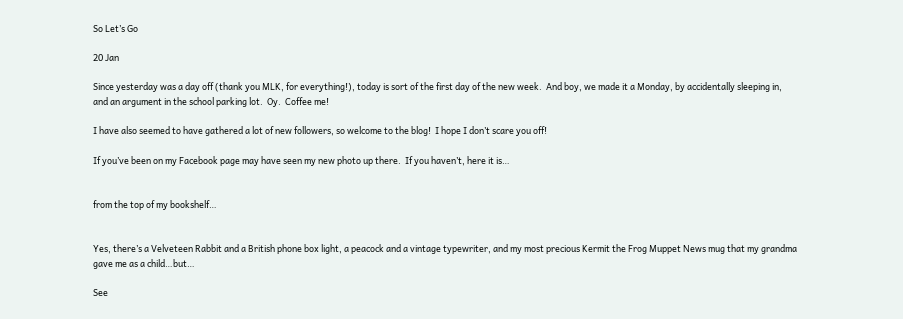So Let’s Go

20 Jan

Since yesterday was a day off (thank you MLK, for everything!), today is sort of the first day of the new week.  And boy, we made it a Monday, by accidentally sleeping in, and an argument in the school parking lot.  Oy.  Coffee me!

I have also seemed to have gathered a lot of new followers, so welcome to the blog!  I hope I don’t scare you off!

If you’ve been on my Facebook page may have seen my new photo up there.  If you haven’t, here it is…


from the top of my bookshelf…


Yes, there’s a Velveteen Rabbit and a British phone box light, a peacock and a vintage typewriter, and my most precious Kermit the Frog Muppet News mug that my grandma gave me as a child…but…

See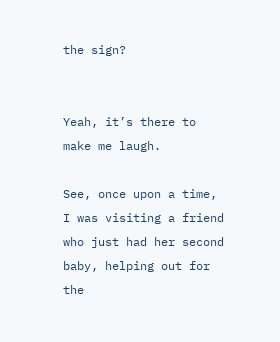the sign?


Yeah, it’s there to make me laugh.

See, once upon a time, I was visiting a friend who just had her second baby, helping out for the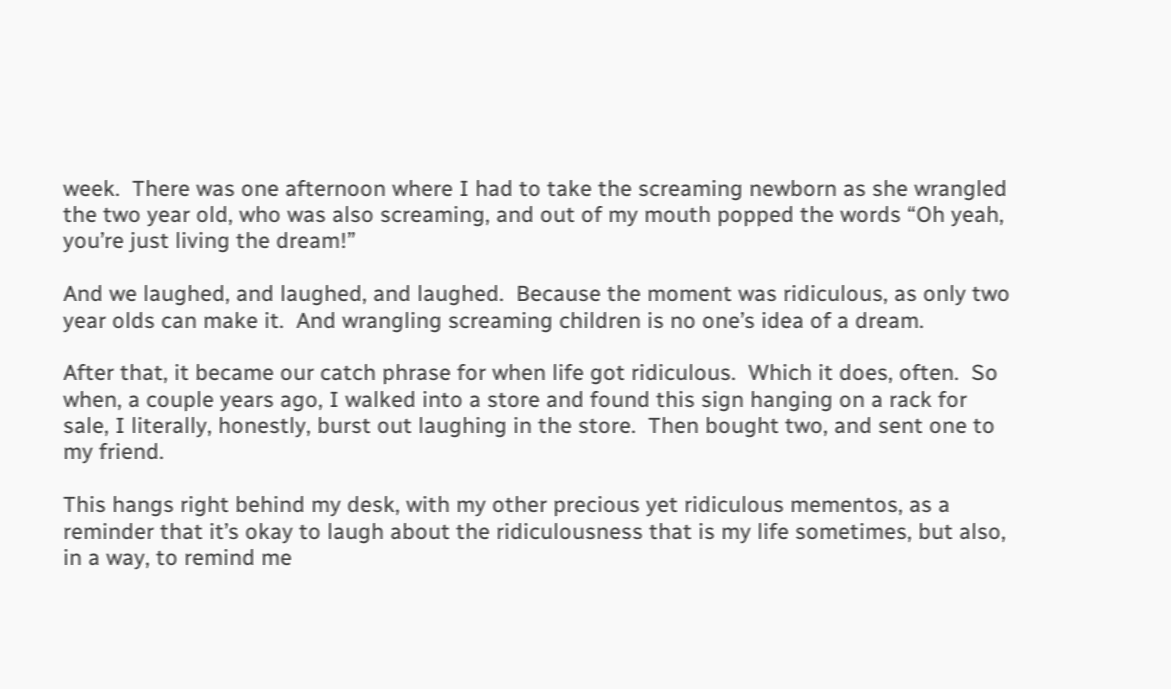week.  There was one afternoon where I had to take the screaming newborn as she wrangled the two year old, who was also screaming, and out of my mouth popped the words “Oh yeah, you’re just living the dream!”

And we laughed, and laughed, and laughed.  Because the moment was ridiculous, as only two year olds can make it.  And wrangling screaming children is no one’s idea of a dream.

After that, it became our catch phrase for when life got ridiculous.  Which it does, often.  So when, a couple years ago, I walked into a store and found this sign hanging on a rack for sale, I literally, honestly, burst out laughing in the store.  Then bought two, and sent one to my friend.

This hangs right behind my desk, with my other precious yet ridiculous mementos, as a reminder that it’s okay to laugh about the ridiculousness that is my life sometimes, but also, in a way, to remind me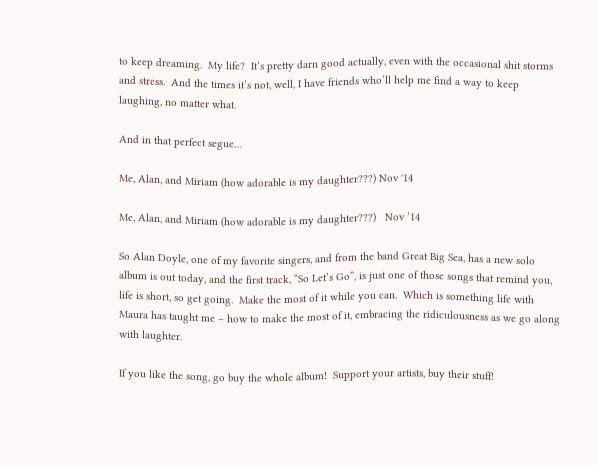to keep dreaming.  My life?  It’s pretty darn good actually, even with the occasional shit storms and stress.  And the times it’s not, well, I have friends who’ll help me find a way to keep laughing, no matter what.

And in that perfect segue…

Me, Alan, and Miriam (how adorable is my daughter???) Nov '14

Me, Alan, and Miriam (how adorable is my daughter???)   Nov ’14

So Alan Doyle, one of my favorite singers, and from the band Great Big Sea, has a new solo album is out today, and the first track, “So Let’s Go”, is just one of those songs that remind you, life is short, so get going.  Make the most of it while you can.  Which is something life with Maura has taught me – how to make the most of it, embracing the ridiculousness as we go along with laughter.

If you like the song, go buy the whole album!  Support your artists, buy their stuff!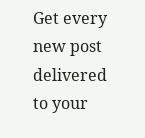Get every new post delivered to your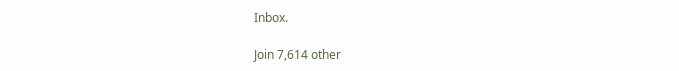Inbox.

Join 7,614 other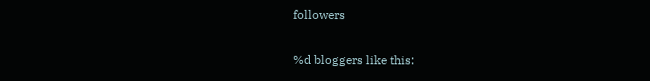followers

%d bloggers like this: